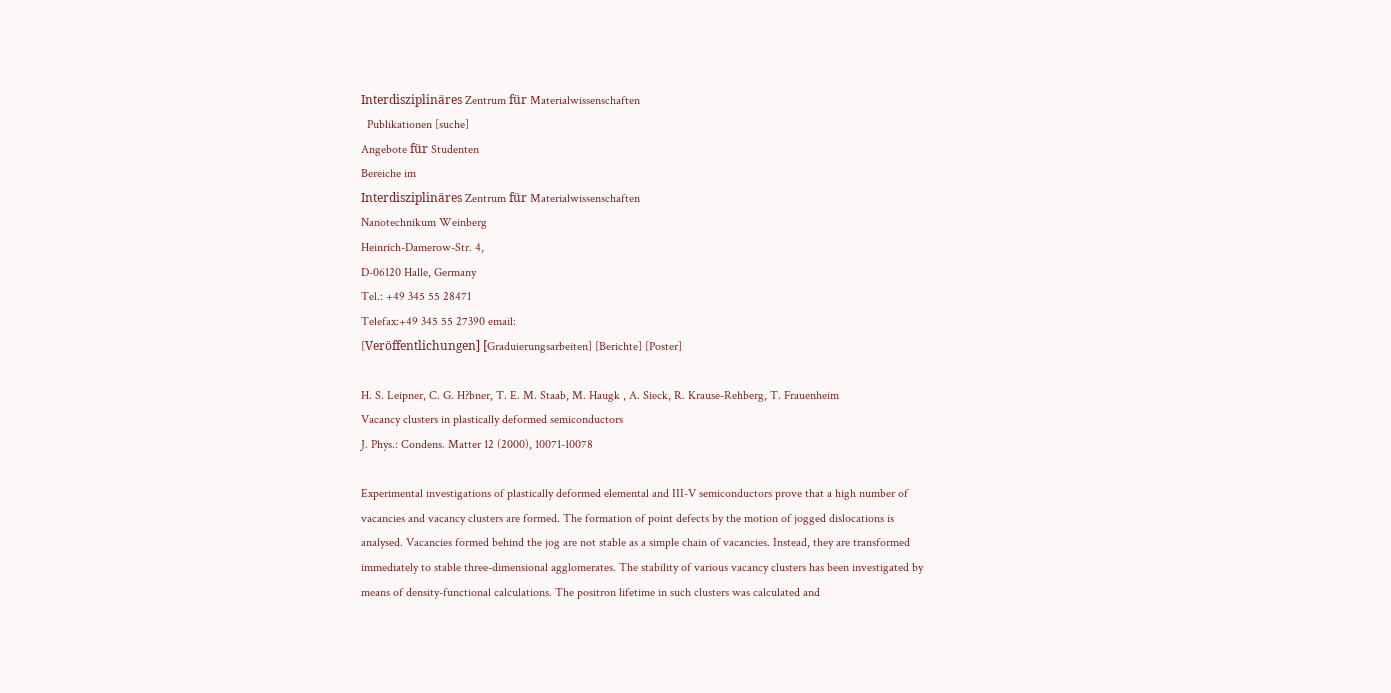Interdisziplinäres Zentrum für Materialwissenschaften
  Publikationen [suche]
Angebote für Studenten
Bereiche im
Interdisziplinäres Zentrum für Materialwissenschaften
Nanotechnikum Weinberg
Heinrich-Damerow-Str. 4,
D-06120 Halle, Germany
Tel.: +49 345 55 28471
Telefax:+49 345 55 27390 email:
[Veröffentlichungen] [Graduierungsarbeiten] [Berichte] [Poster]

H. S. Leipner, C. G. H?bner, T. E. M. Staab, M. Haugk , A. Sieck, R. Krause-Rehberg, T. Frauenheim
Vacancy clusters in plastically deformed semiconductors
J. Phys.: Condens. Matter 12 (2000), 10071-10078

Experimental investigations of plastically deformed elemental and III-V semiconductors prove that a high number of vacancies and vacancy clusters are formed. The formation of point defects by the motion of jogged dislocations is analysed. Vacancies formed behind the jog are not stable as a simple chain of vacancies. Instead, they are transformed immediately to stable three-dimensional agglomerates. The stability of various vacancy clusters has been investigated by means of density-functional calculations. The positron lifetime in such clusters was calculated and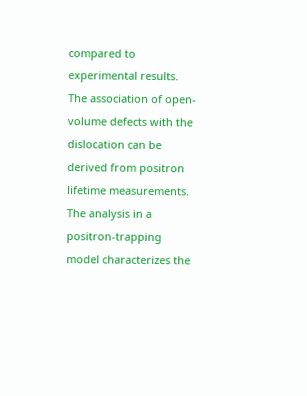compared to experimental results. The association of open-volume defects with the dislocation can be derived from positron lifetime measurements. The analysis in a positron-trapping model characterizes the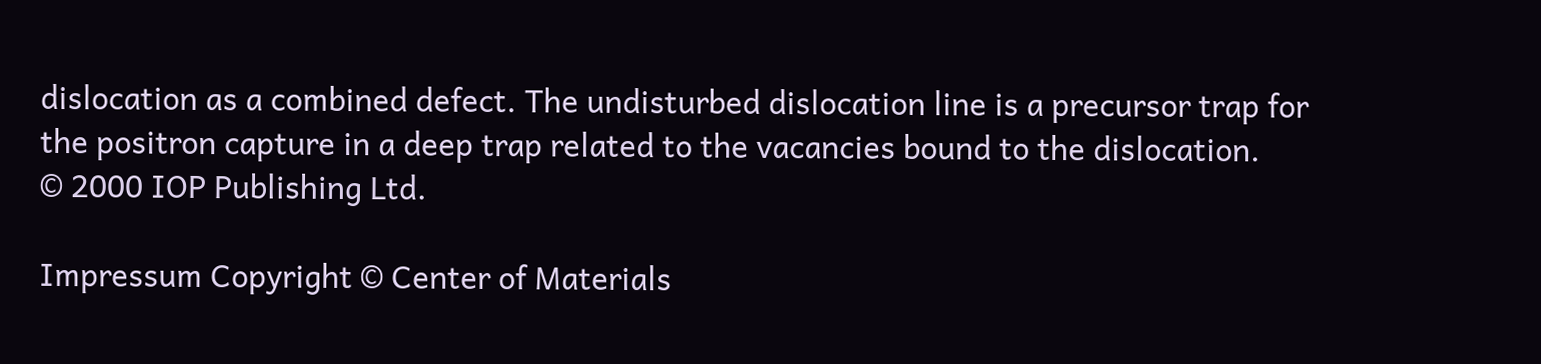dislocation as a combined defect. The undisturbed dislocation line is a precursor trap for the positron capture in a deep trap related to the vacancies bound to the dislocation.
© 2000 IOP Publishing Ltd.

Impressum Copyright © Center of Materials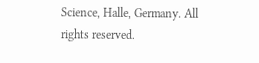Science, Halle, Germany. All rights reserved.